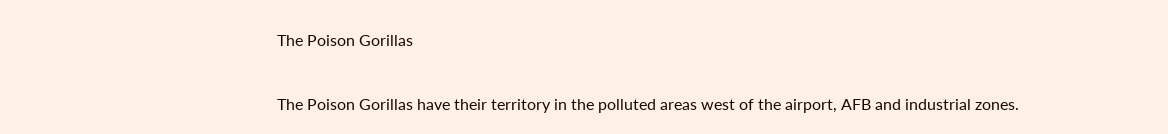The Poison Gorillas

The Poison Gorillas have their territory in the polluted areas west of the airport, AFB and industrial zones.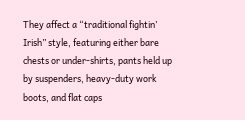They affect a “traditional fightin’ Irish” style, featuring either bare chests or under-shirts, pants held up by suspenders, heavy-duty work boots, and flat caps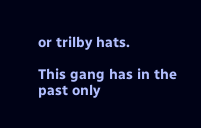or trilby hats.

This gang has in the past only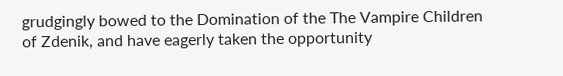grudgingly bowed to the Domination of the The Vampire Children of Zdenik, and have eagerly taken the opportunity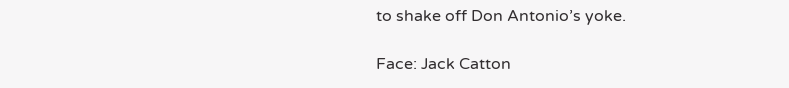to shake off Don Antonio’s yoke.

Face: Jack Catton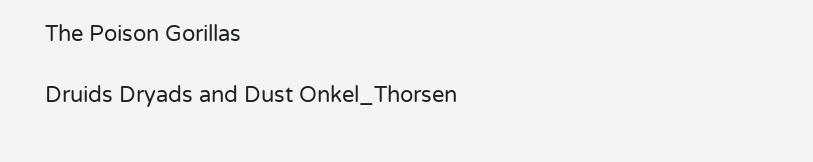The Poison Gorillas

Druids Dryads and Dust Onkel_Thorsen